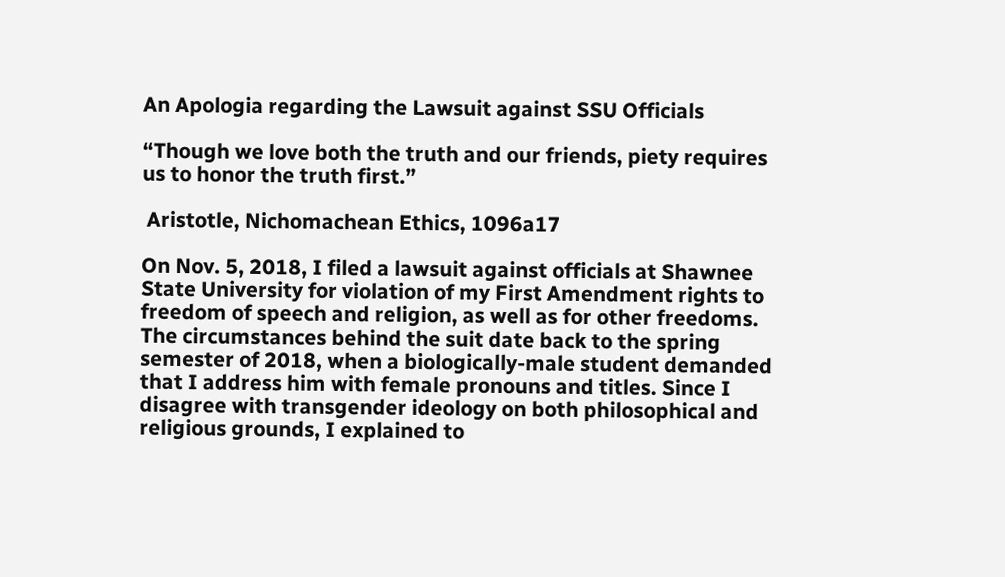An Apologia regarding the Lawsuit against SSU Officials

“Though we love both the truth and our friends, piety requires us to honor the truth first.”

 Aristotle, Nichomachean Ethics, 1096a17

On Nov. 5, 2018, I filed a lawsuit against officials at Shawnee State University for violation of my First Amendment rights to freedom of speech and religion, as well as for other freedoms. The circumstances behind the suit date back to the spring semester of 2018, when a biologically-male student demanded that I address him with female pronouns and titles. Since I disagree with transgender ideology on both philosophical and religious grounds, I explained to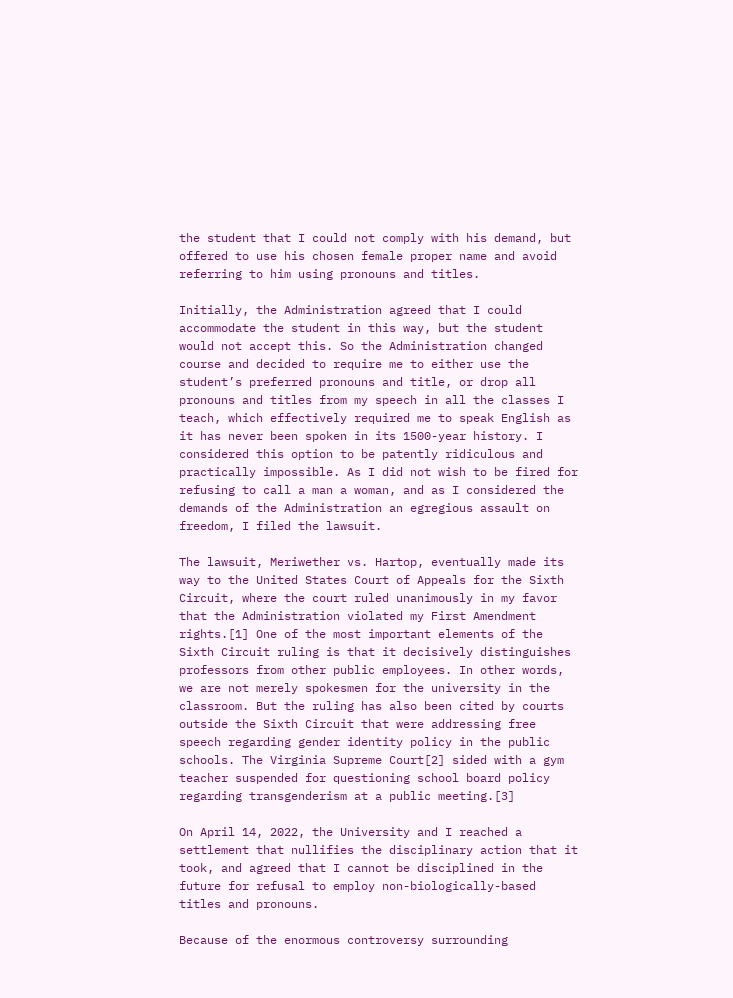the student that I could not comply with his demand, but offered to use his chosen female proper name and avoid referring to him using pronouns and titles.

Initially, the Administration agreed that I could accommodate the student in this way, but the student would not accept this. So the Administration changed course and decided to require me to either use the student’s preferred pronouns and title, or drop all pronouns and titles from my speech in all the classes I teach, which effectively required me to speak English as it has never been spoken in its 1500-year history. I considered this option to be patently ridiculous and practically impossible. As I did not wish to be fired for refusing to call a man a woman, and as I considered the demands of the Administration an egregious assault on freedom, I filed the lawsuit.

The lawsuit, Meriwether vs. Hartop, eventually made its way to the United States Court of Appeals for the Sixth Circuit, where the court ruled unanimously in my favor that the Administration violated my First Amendment rights.[1] One of the most important elements of the Sixth Circuit ruling is that it decisively distinguishes professors from other public employees. In other words, we are not merely spokesmen for the university in the classroom. But the ruling has also been cited by courts outside the Sixth Circuit that were addressing free speech regarding gender identity policy in the public schools. The Virginia Supreme Court[2] sided with a gym teacher suspended for questioning school board policy regarding transgenderism at a public meeting.[3]

On April 14, 2022, the University and I reached a settlement that nullifies the disciplinary action that it took, and agreed that I cannot be disciplined in the future for refusal to employ non-biologically-based titles and pronouns.

Because of the enormous controversy surrounding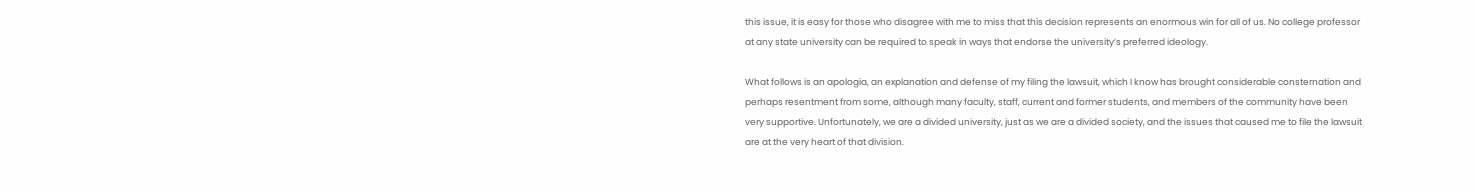this issue, it is easy for those who disagree with me to miss that this decision represents an enormous win for all of us. No college professor at any state university can be required to speak in ways that endorse the university’s preferred ideology.

What follows is an apologia, an explanation and defense of my filing the lawsuit, which I know has brought considerable consternation and perhaps resentment from some, although many faculty, staff, current and former students, and members of the community have been very supportive. Unfortunately, we are a divided university, just as we are a divided society, and the issues that caused me to file the lawsuit are at the very heart of that division.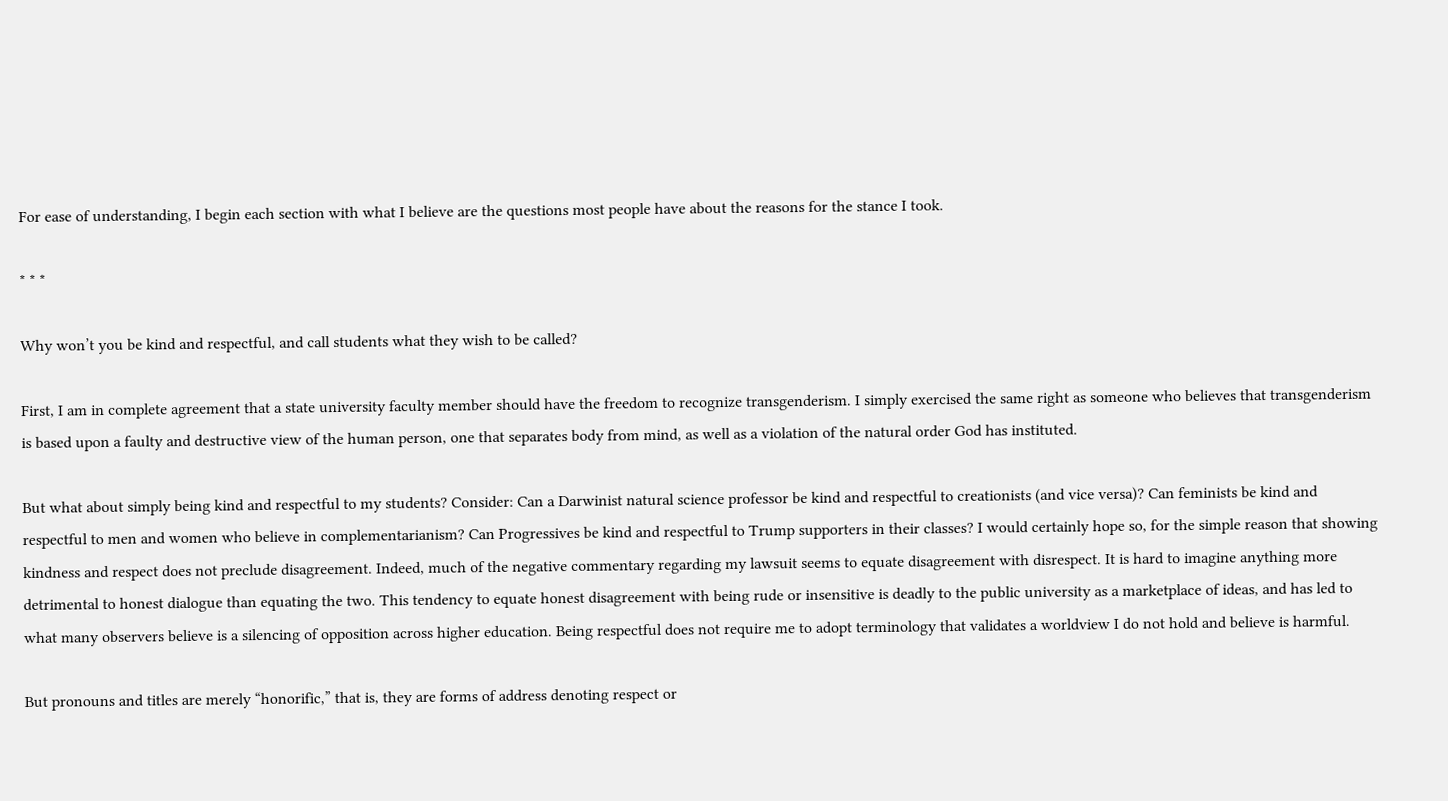For ease of understanding, I begin each section with what I believe are the questions most people have about the reasons for the stance I took.

* * *

Why won’t you be kind and respectful, and call students what they wish to be called?

First, I am in complete agreement that a state university faculty member should have the freedom to recognize transgenderism. I simply exercised the same right as someone who believes that transgenderism is based upon a faulty and destructive view of the human person, one that separates body from mind, as well as a violation of the natural order God has instituted.

But what about simply being kind and respectful to my students? Consider: Can a Darwinist natural science professor be kind and respectful to creationists (and vice versa)? Can feminists be kind and respectful to men and women who believe in complementarianism? Can Progressives be kind and respectful to Trump supporters in their classes? I would certainly hope so, for the simple reason that showing kindness and respect does not preclude disagreement. Indeed, much of the negative commentary regarding my lawsuit seems to equate disagreement with disrespect. It is hard to imagine anything more detrimental to honest dialogue than equating the two. This tendency to equate honest disagreement with being rude or insensitive is deadly to the public university as a marketplace of ideas, and has led to what many observers believe is a silencing of opposition across higher education. Being respectful does not require me to adopt terminology that validates a worldview I do not hold and believe is harmful.

But pronouns and titles are merely “honorific,” that is, they are forms of address denoting respect or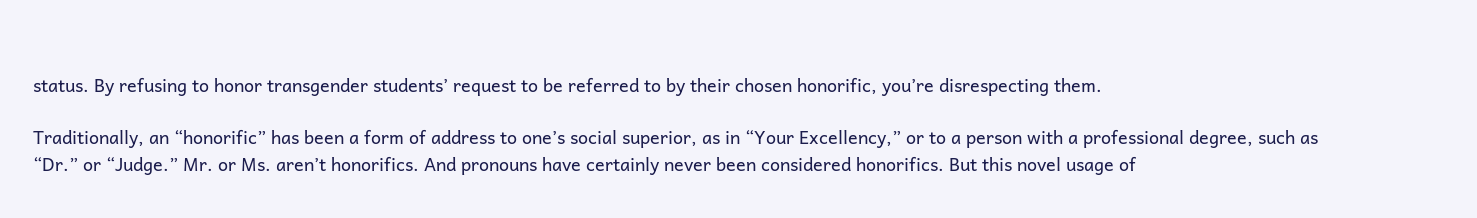status. By refusing to honor transgender students’ request to be referred to by their chosen honorific, you’re disrespecting them.

Traditionally, an “honorific” has been a form of address to one’s social superior, as in “Your Excellency,” or to a person with a professional degree, such as “Dr.” or “Judge.” Mr. or Ms. aren’t honorifics. And pronouns have certainly never been considered honorifics. But this novel usage of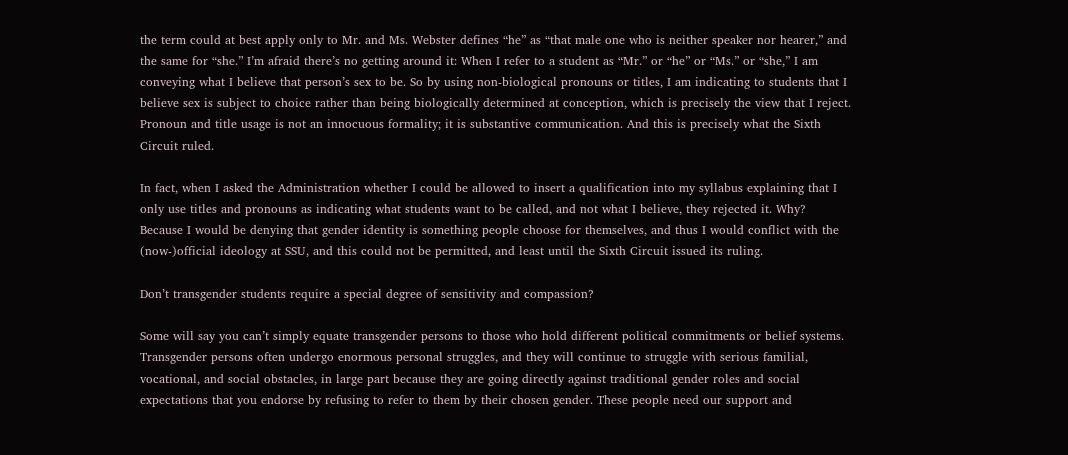the term could at best apply only to Mr. and Ms. Webster defines “he” as “that male one who is neither speaker nor hearer,” and the same for “she.” I’m afraid there’s no getting around it: When I refer to a student as “Mr.” or “he” or “Ms.” or “she,” I am conveying what I believe that person’s sex to be. So by using non-biological pronouns or titles, I am indicating to students that I believe sex is subject to choice rather than being biologically determined at conception, which is precisely the view that I reject. Pronoun and title usage is not an innocuous formality; it is substantive communication. And this is precisely what the Sixth Circuit ruled.

In fact, when I asked the Administration whether I could be allowed to insert a qualification into my syllabus explaining that I only use titles and pronouns as indicating what students want to be called, and not what I believe, they rejected it. Why? Because I would be denying that gender identity is something people choose for themselves, and thus I would conflict with the (now-)official ideology at SSU, and this could not be permitted, and least until the Sixth Circuit issued its ruling.

Don’t transgender students require a special degree of sensitivity and compassion?

Some will say you can’t simply equate transgender persons to those who hold different political commitments or belief systems. Transgender persons often undergo enormous personal struggles, and they will continue to struggle with serious familial, vocational, and social obstacles, in large part because they are going directly against traditional gender roles and social expectations that you endorse by refusing to refer to them by their chosen gender. These people need our support and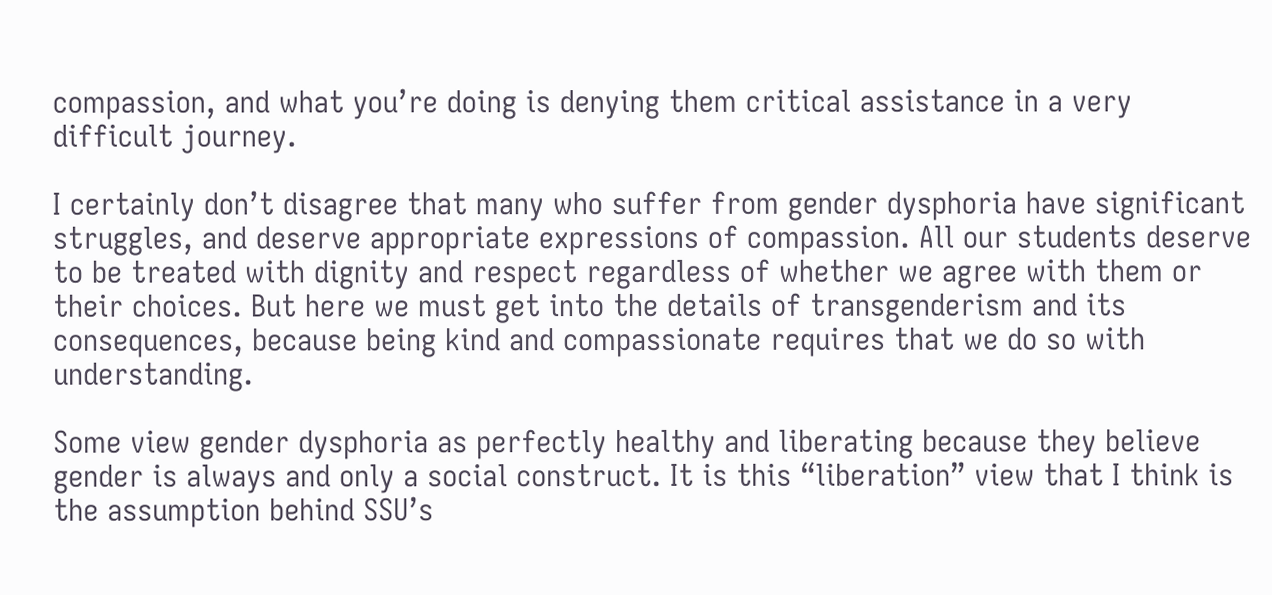compassion, and what you’re doing is denying them critical assistance in a very difficult journey.

I certainly don’t disagree that many who suffer from gender dysphoria have significant struggles, and deserve appropriate expressions of compassion. All our students deserve to be treated with dignity and respect regardless of whether we agree with them or their choices. But here we must get into the details of transgenderism and its consequences, because being kind and compassionate requires that we do so with understanding.

Some view gender dysphoria as perfectly healthy and liberating because they believe gender is always and only a social construct. It is this “liberation” view that I think is the assumption behind SSU’s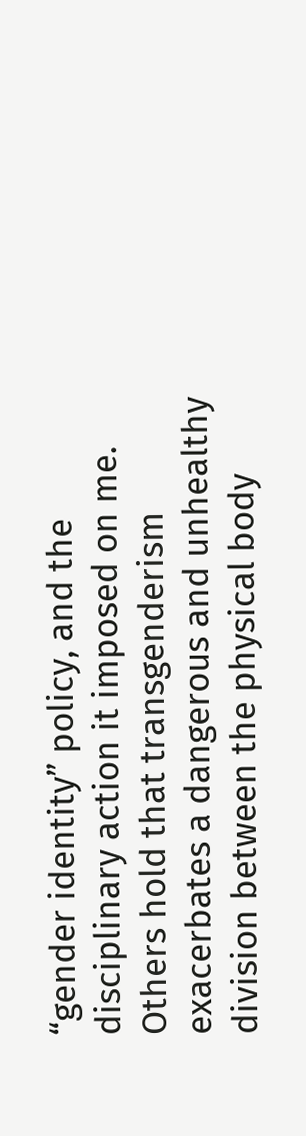“gender identity” policy, and the disciplinary action it imposed on me. Others hold that transgenderism exacerbates a dangerous and unhealthy division between the physical body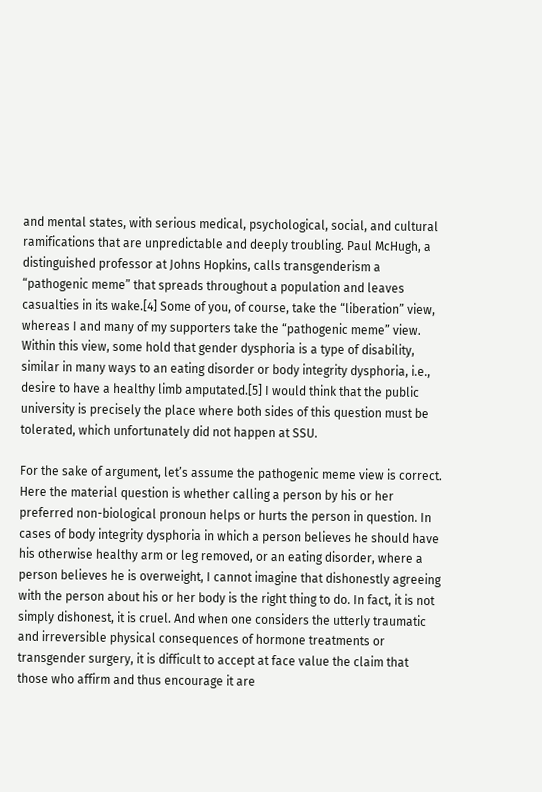and mental states, with serious medical, psychological, social, and cultural ramifications that are unpredictable and deeply troubling. Paul McHugh, a distinguished professor at Johns Hopkins, calls transgenderism a “pathogenic meme” that spreads throughout a population and leaves casualties in its wake.[4] Some of you, of course, take the “liberation” view, whereas I and many of my supporters take the “pathogenic meme” view. Within this view, some hold that gender dysphoria is a type of disability, similar in many ways to an eating disorder or body integrity dysphoria, i.e., desire to have a healthy limb amputated.[5] I would think that the public university is precisely the place where both sides of this question must be tolerated, which unfortunately did not happen at SSU.

For the sake of argument, let’s assume the pathogenic meme view is correct. Here the material question is whether calling a person by his or her preferred non-biological pronoun helps or hurts the person in question. In cases of body integrity dysphoria in which a person believes he should have his otherwise healthy arm or leg removed, or an eating disorder, where a person believes he is overweight, I cannot imagine that dishonestly agreeing with the person about his or her body is the right thing to do. In fact, it is not simply dishonest, it is cruel. And when one considers the utterly traumatic and irreversible physical consequences of hormone treatments or transgender surgery, it is difficult to accept at face value the claim that those who affirm and thus encourage it are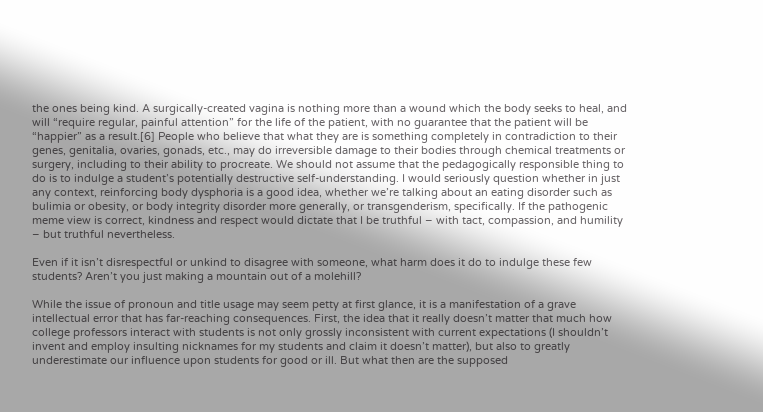the ones being kind. A surgically-created vagina is nothing more than a wound which the body seeks to heal, and will “require regular, painful attention” for the life of the patient, with no guarantee that the patient will be “happier” as a result.[6] People who believe that what they are is something completely in contradiction to their genes, genitalia, ovaries, gonads, etc., may do irreversible damage to their bodies through chemical treatments or surgery, including to their ability to procreate. We should not assume that the pedagogically responsible thing to do is to indulge a student’s potentially destructive self-understanding. I would seriously question whether in just any context, reinforcing body dysphoria is a good idea, whether we’re talking about an eating disorder such as bulimia or obesity, or body integrity disorder more generally, or transgenderism, specifically. If the pathogenic meme view is correct, kindness and respect would dictate that I be truthful – with tact, compassion, and humility – but truthful nevertheless.

Even if it isn’t disrespectful or unkind to disagree with someone, what harm does it do to indulge these few students? Aren’t you just making a mountain out of a molehill?

While the issue of pronoun and title usage may seem petty at first glance, it is a manifestation of a grave intellectual error that has far-reaching consequences. First, the idea that it really doesn’t matter that much how college professors interact with students is not only grossly inconsistent with current expectations (I shouldn’t invent and employ insulting nicknames for my students and claim it doesn’t matter), but also to greatly underestimate our influence upon students for good or ill. But what then are the supposed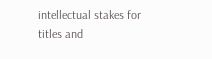intellectual stakes for titles and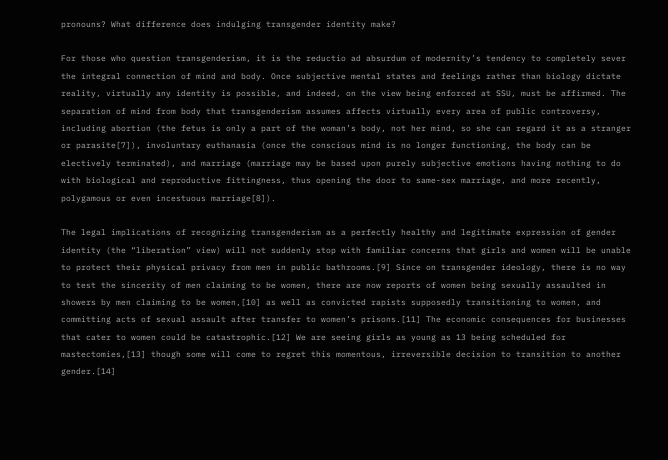pronouns? What difference does indulging transgender identity make?

For those who question transgenderism, it is the reductio ad absurdum of modernity’s tendency to completely sever the integral connection of mind and body. Once subjective mental states and feelings rather than biology dictate reality, virtually any identity is possible, and indeed, on the view being enforced at SSU, must be affirmed. The separation of mind from body that transgenderism assumes affects virtually every area of public controversy, including abortion (the fetus is only a part of the woman’s body, not her mind, so she can regard it as a stranger or parasite[7]), involuntary euthanasia (once the conscious mind is no longer functioning, the body can be electively terminated), and marriage (marriage may be based upon purely subjective emotions having nothing to do with biological and reproductive fittingness, thus opening the door to same-sex marriage, and more recently, polygamous or even incestuous marriage[8]).

The legal implications of recognizing transgenderism as a perfectly healthy and legitimate expression of gender identity (the “liberation” view) will not suddenly stop with familiar concerns that girls and women will be unable to protect their physical privacy from men in public bathrooms.[9] Since on transgender ideology, there is no way to test the sincerity of men claiming to be women, there are now reports of women being sexually assaulted in showers by men claiming to be women,[10] as well as convicted rapists supposedly transitioning to women, and committing acts of sexual assault after transfer to women’s prisons.[11] The economic consequences for businesses that cater to women could be catastrophic.[12] We are seeing girls as young as 13 being scheduled for mastectomies,[13] though some will come to regret this momentous, irreversible decision to transition to another gender.[14]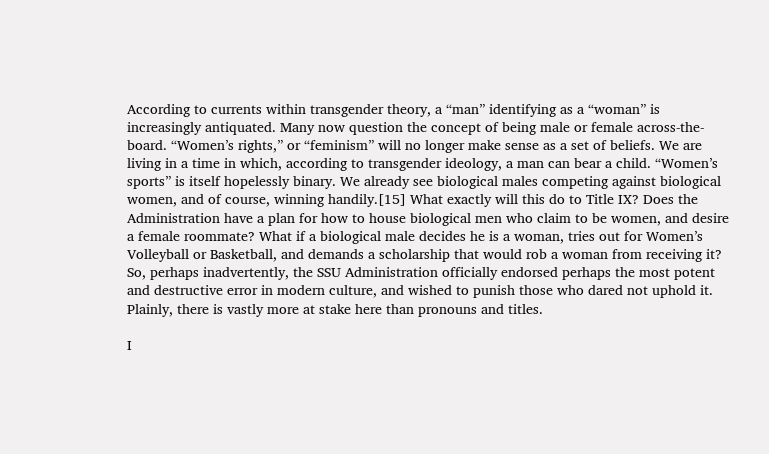According to currents within transgender theory, a “man” identifying as a “woman” is increasingly antiquated. Many now question the concept of being male or female across-the-board. “Women’s rights,” or “feminism” will no longer make sense as a set of beliefs. We are living in a time in which, according to transgender ideology, a man can bear a child. “Women’s sports” is itself hopelessly binary. We already see biological males competing against biological women, and of course, winning handily.[15] What exactly will this do to Title IX? Does the Administration have a plan for how to house biological men who claim to be women, and desire a female roommate? What if a biological male decides he is a woman, tries out for Women’s Volleyball or Basketball, and demands a scholarship that would rob a woman from receiving it? So, perhaps inadvertently, the SSU Administration officially endorsed perhaps the most potent and destructive error in modern culture, and wished to punish those who dared not uphold it. Plainly, there is vastly more at stake here than pronouns and titles.

I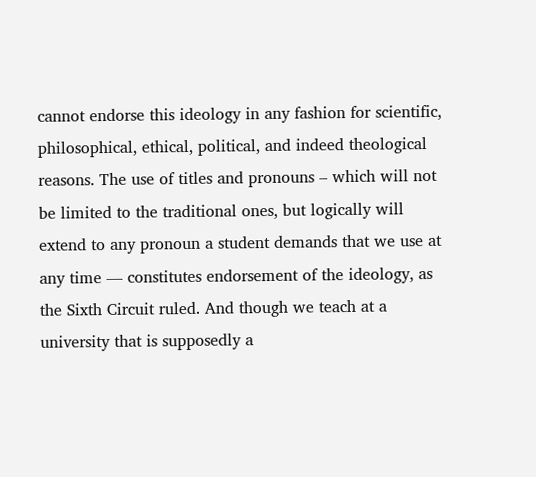cannot endorse this ideology in any fashion for scientific, philosophical, ethical, political, and indeed theological reasons. The use of titles and pronouns – which will not be limited to the traditional ones, but logically will extend to any pronoun a student demands that we use at any time — constitutes endorsement of the ideology, as the Sixth Circuit ruled. And though we teach at a university that is supposedly a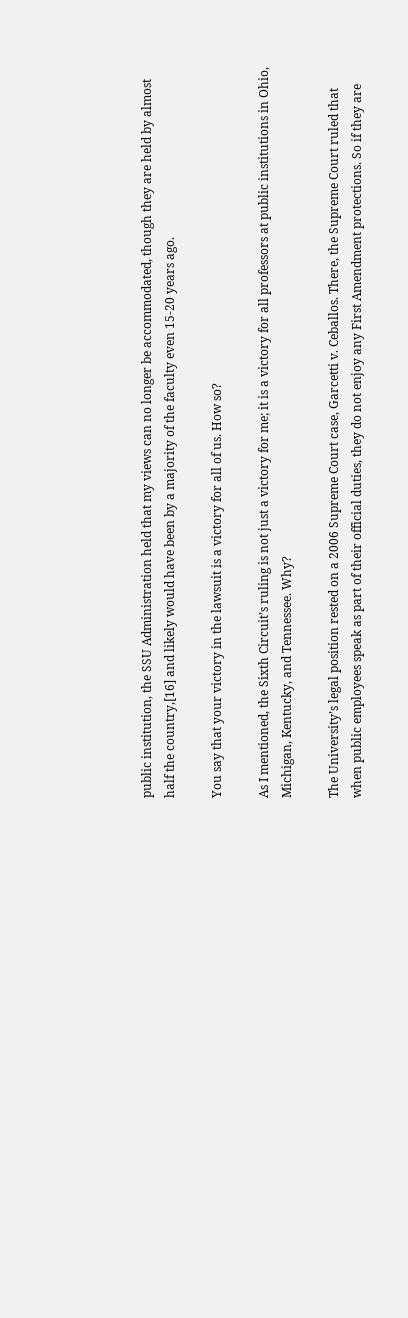public institution, the SSU Administration held that my views can no longer be accommodated, though they are held by almost half the country,[16] and likely would have been by a majority of the faculty even 15-20 years ago.

You say that your victory in the lawsuit is a victory for all of us. How so?

As I mentioned, the Sixth Circuit’s ruling is not just a victory for me; it is a victory for all professors at public institutions in Ohio, Michigan, Kentucky, and Tennessee. Why?

The University’s legal position rested on a 2006 Supreme Court case, Garcetti v. Ceballos. There, the Supreme Court ruled that when public employees speak as part of their official duties, they do not enjoy any First Amendment protections. So if they are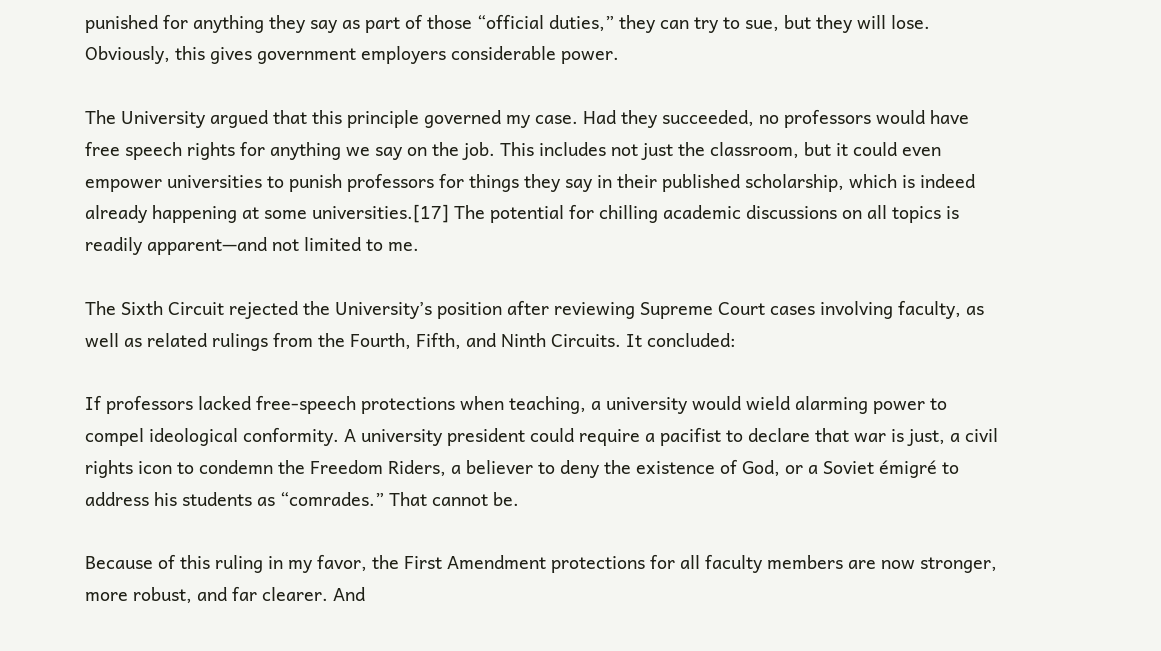punished for anything they say as part of those “official duties,” they can try to sue, but they will lose. Obviously, this gives government employers considerable power.

The University argued that this principle governed my case. Had they succeeded, no professors would have free speech rights for anything we say on the job. This includes not just the classroom, but it could even empower universities to punish professors for things they say in their published scholarship, which is indeed already happening at some universities.[17] The potential for chilling academic discussions on all topics is readily apparent—and not limited to me.

The Sixth Circuit rejected the University’s position after reviewing Supreme Court cases involving faculty, as well as related rulings from the Fourth, Fifth, and Ninth Circuits. It concluded:

If professors lacked free-speech protections when teaching, a university would wield alarming power to compel ideological conformity. A university president could require a pacifist to declare that war is just, a civil rights icon to condemn the Freedom Riders, a believer to deny the existence of God, or a Soviet émigré to address his students as “comrades.” That cannot be.

Because of this ruling in my favor, the First Amendment protections for all faculty members are now stronger, more robust, and far clearer. And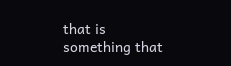that is something that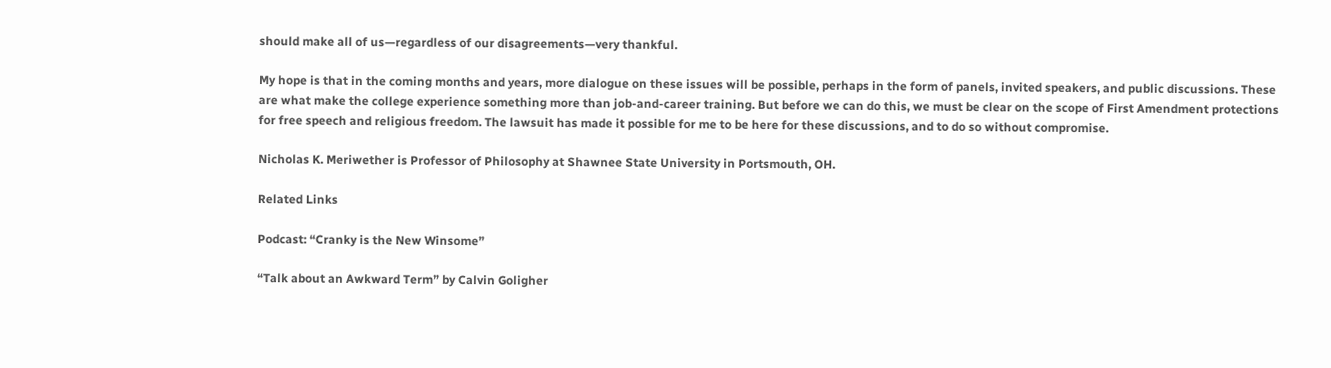should make all of us—regardless of our disagreements—very thankful.

My hope is that in the coming months and years, more dialogue on these issues will be possible, perhaps in the form of panels, invited speakers, and public discussions. These are what make the college experience something more than job-and-career training. But before we can do this, we must be clear on the scope of First Amendment protections for free speech and religious freedom. The lawsuit has made it possible for me to be here for these discussions, and to do so without compromise.

Nicholas K. Meriwether is Professor of Philosophy at Shawnee State University in Portsmouth, OH.

Related Links

Podcast: “Cranky is the New Winsome”

“Talk about an Awkward Term” by Calvin Goligher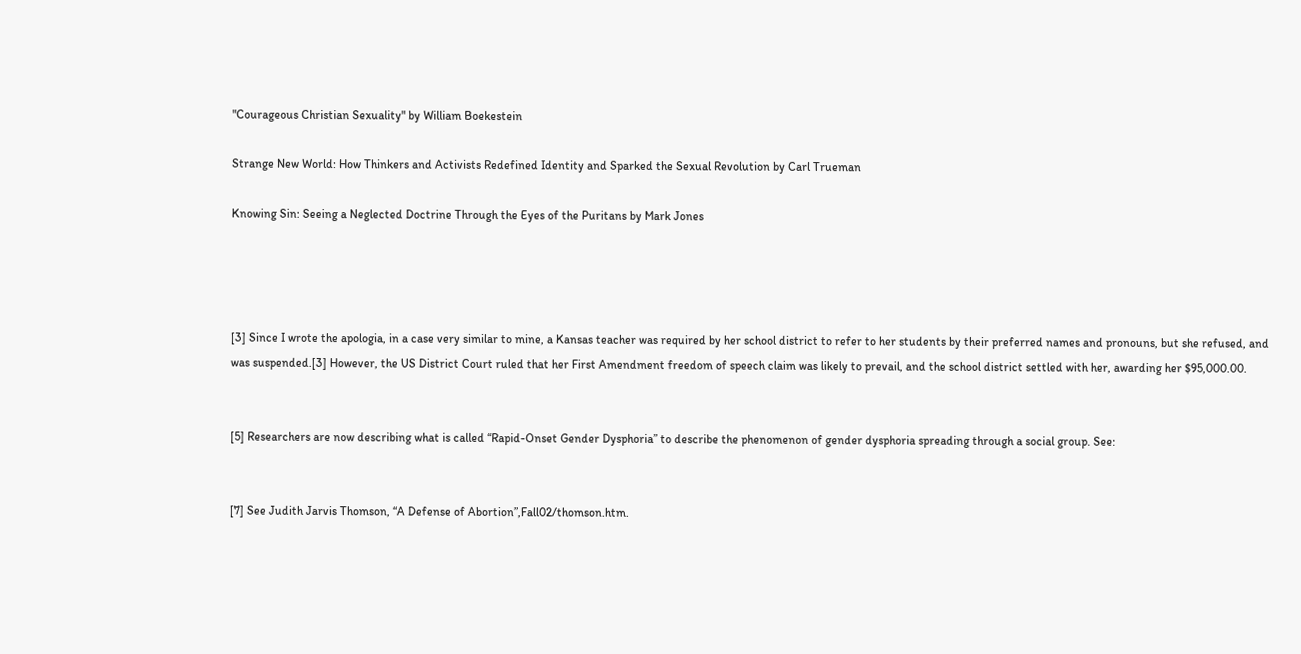"Courageous Christian Sexuality" by William Boekestein

Strange New World: How Thinkers and Activists Redefined Identity and Sparked the Sexual Revolution by Carl Trueman

Knowing Sin: Seeing a Neglected Doctrine Through the Eyes of the Puritans by Mark Jones




[3] Since I wrote the apologia, in a case very similar to mine, a Kansas teacher was required by her school district to refer to her students by their preferred names and pronouns, but she refused, and was suspended.[3] However, the US District Court ruled that her First Amendment freedom of speech claim was likely to prevail, and the school district settled with her, awarding her $95,000.00.


[5] Researchers are now describing what is called “Rapid-Onset Gender Dysphoria” to describe the phenomenon of gender dysphoria spreading through a social group. See:


[7] See Judith Jarvis Thomson, “A Defense of Abortion”,Fall02/thomson.htm.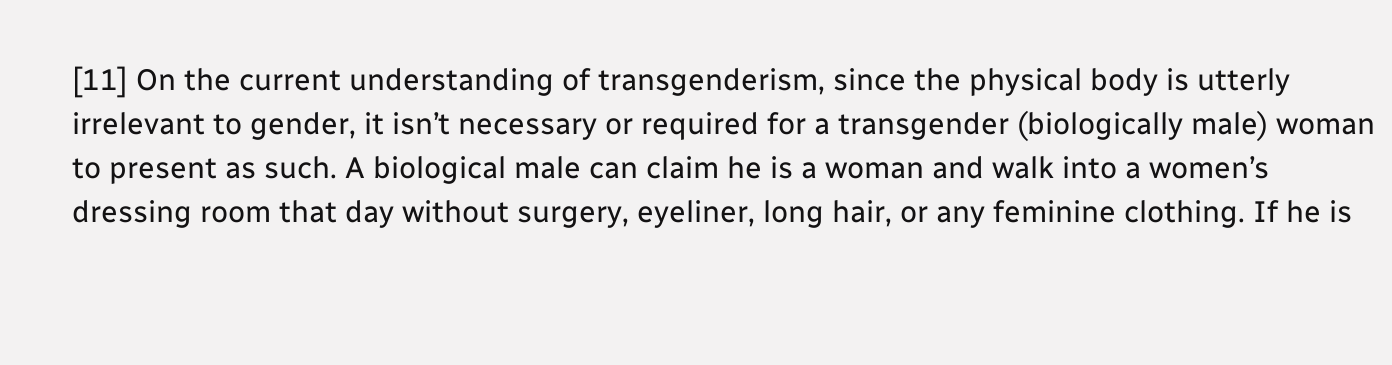[11] On the current understanding of transgenderism, since the physical body is utterly irrelevant to gender, it isn’t necessary or required for a transgender (biologically male) woman to present as such. A biological male can claim he is a woman and walk into a women’s dressing room that day without surgery, eyeliner, long hair, or any feminine clothing. If he is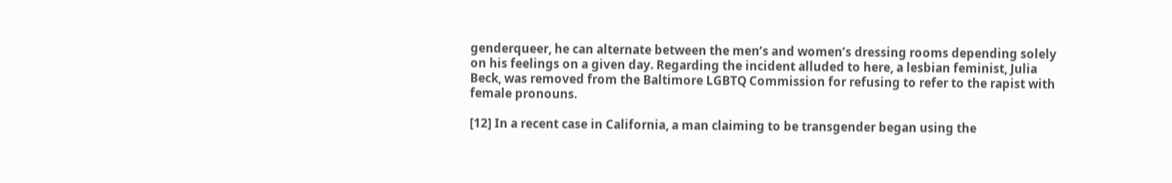genderqueer, he can alternate between the men’s and women’s dressing rooms depending solely on his feelings on a given day. Regarding the incident alluded to here, a lesbian feminist, Julia Beck, was removed from the Baltimore LGBTQ Commission for refusing to refer to the rapist with female pronouns.

[12] In a recent case in California, a man claiming to be transgender began using the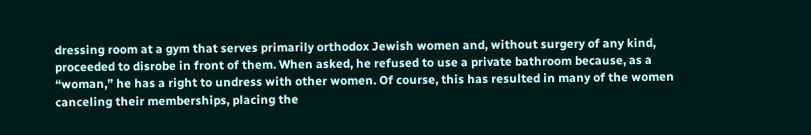dressing room at a gym that serves primarily orthodox Jewish women and, without surgery of any kind, proceeded to disrobe in front of them. When asked, he refused to use a private bathroom because, as a “woman,” he has a right to undress with other women. Of course, this has resulted in many of the women canceling their memberships, placing the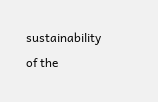sustainability of the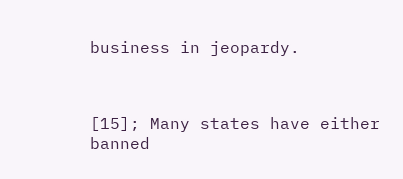business in jeopardy.



[15]; Many states have either banned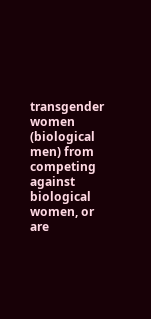transgender women (biological men) from competing against biological women, or are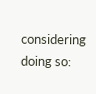considering doing so: